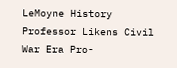LeMoyne History Professor Likens Civil War Era Pro-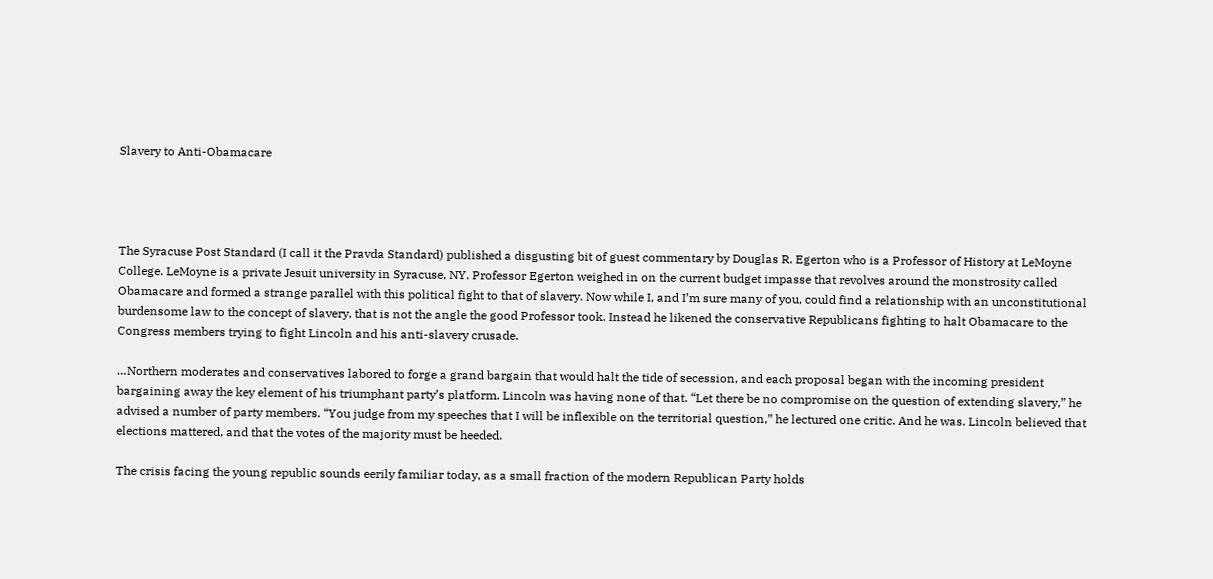Slavery to Anti-Obamacare




The Syracuse Post Standard (I call it the Pravda Standard) published a disgusting bit of guest commentary by Douglas R. Egerton who is a Professor of History at LeMoyne College. LeMoyne is a private Jesuit university in Syracuse, NY. Professor Egerton weighed in on the current budget impasse that revolves around the monstrosity called Obamacare and formed a strange parallel with this political fight to that of slavery. Now while I, and I’m sure many of you, could find a relationship with an unconstitutional burdensome law to the concept of slavery, that is not the angle the good Professor took. Instead he likened the conservative Republicans fighting to halt Obamacare to the Congress members trying to fight Lincoln and his anti-slavery crusade.

…Northern moderates and conservatives labored to forge a grand bargain that would halt the tide of secession, and each proposal began with the incoming president bargaining away the key element of his triumphant party’s platform. Lincoln was having none of that. “Let there be no compromise on the question of extending slavery,” he advised a number of party members. “You judge from my speeches that I will be inflexible on the territorial question,” he lectured one critic. And he was. Lincoln believed that elections mattered, and that the votes of the majority must be heeded.

The crisis facing the young republic sounds eerily familiar today, as a small fraction of the modern Republican Party holds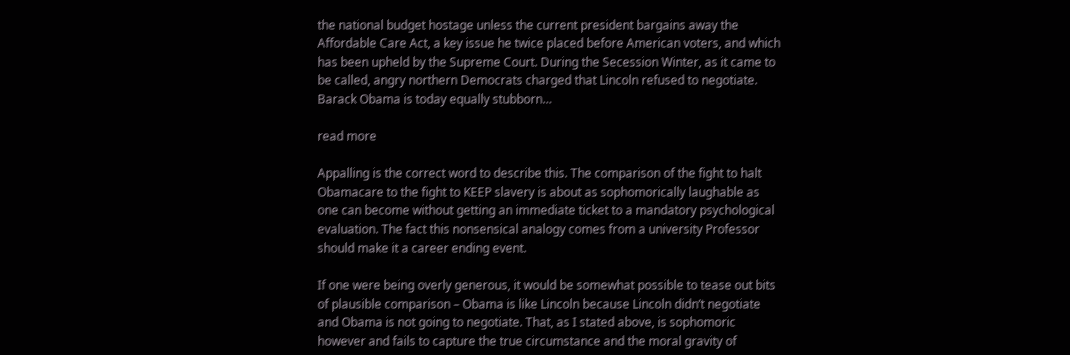the national budget hostage unless the current president bargains away the Affordable Care Act, a key issue he twice placed before American voters, and which has been upheld by the Supreme Court. During the Secession Winter, as it came to be called, angry northern Democrats charged that Lincoln refused to negotiate. Barack Obama is today equally stubborn…

read more

Appalling is the correct word to describe this. The comparison of the fight to halt Obamacare to the fight to KEEP slavery is about as sophomorically laughable as one can become without getting an immediate ticket to a mandatory psychological evaluation. The fact this nonsensical analogy comes from a university Professor should make it a career ending event.

If one were being overly generous, it would be somewhat possible to tease out bits of plausible comparison – Obama is like Lincoln because Lincoln didn’t negotiate and Obama is not going to negotiate. That, as I stated above, is sophomoric however and fails to capture the true circumstance and the moral gravity of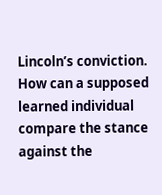Lincoln’s conviction. How can a supposed learned individual compare the stance against the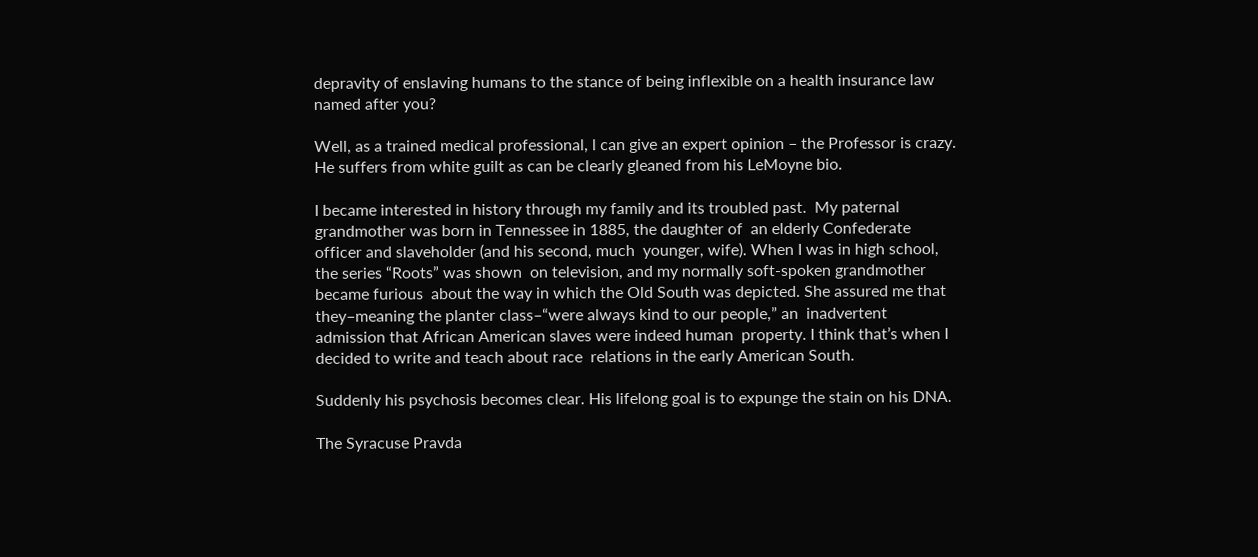depravity of enslaving humans to the stance of being inflexible on a health insurance law named after you?

Well, as a trained medical professional, l can give an expert opinion – the Professor is crazy. He suffers from white guilt as can be clearly gleaned from his LeMoyne bio.

I became interested in history through my family and its troubled past.  My paternal grandmother was born in Tennessee in 1885, the daughter of  an elderly Confederate officer and slaveholder (and his second, much  younger, wife). When I was in high school, the series “Roots” was shown  on television, and my normally soft-spoken grandmother became furious  about the way in which the Old South was depicted. She assured me that  they–meaning the planter class–“were always kind to our people,” an  inadvertent admission that African American slaves were indeed human  property. I think that’s when I decided to write and teach about race  relations in the early American South.

Suddenly his psychosis becomes clear. His lifelong goal is to expunge the stain on his DNA.

The Syracuse Pravda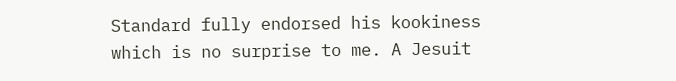Standard fully endorsed his kookiness which is no surprise to me. A Jesuit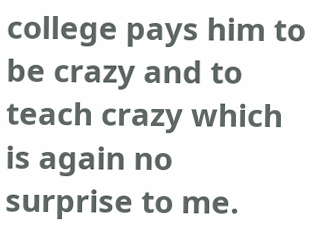college pays him to be crazy and to teach crazy which is again no surprise to me.